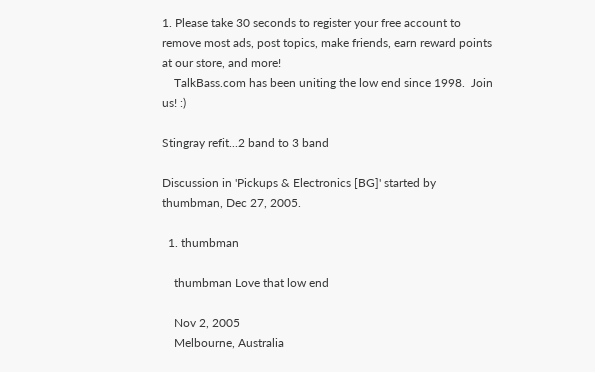1. Please take 30 seconds to register your free account to remove most ads, post topics, make friends, earn reward points at our store, and more!
    TalkBass.com has been uniting the low end since 1998.  Join us! :)

Stingray refit...2 band to 3 band

Discussion in 'Pickups & Electronics [BG]' started by thumbman, Dec 27, 2005.

  1. thumbman

    thumbman Love that low end

    Nov 2, 2005
    Melbourne, Australia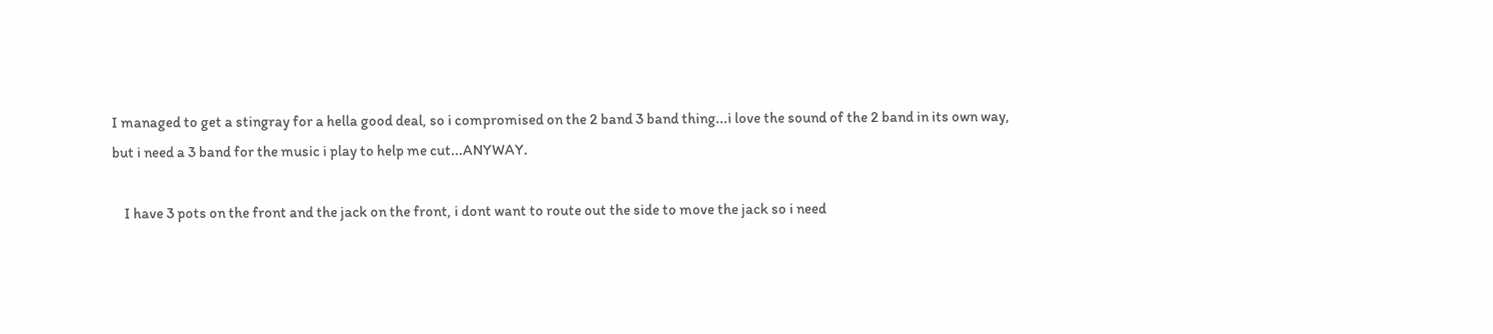I managed to get a stingray for a hella good deal, so i compromised on the 2 band 3 band thing...i love the sound of the 2 band in its own way, but i need a 3 band for the music i play to help me cut...ANYWAY.

    I have 3 pots on the front and the jack on the front, i dont want to route out the side to move the jack so i need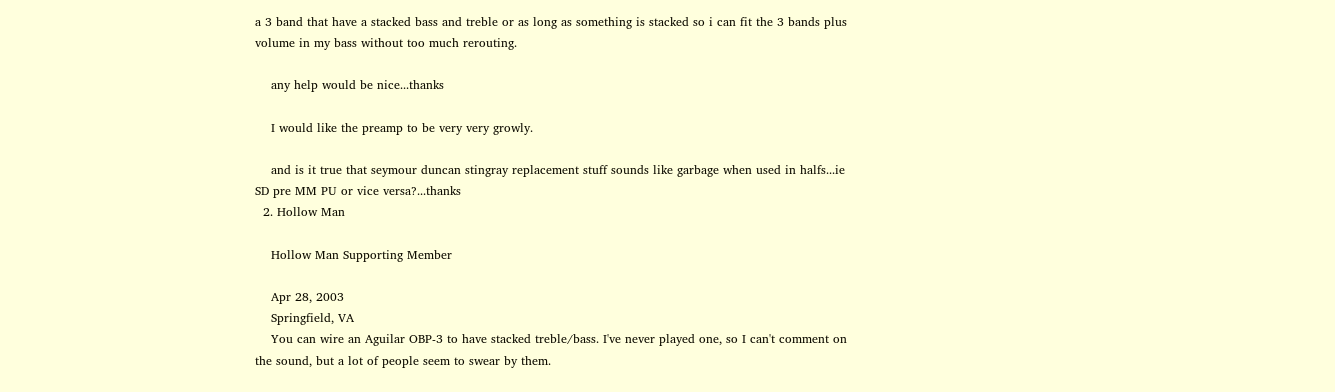a 3 band that have a stacked bass and treble or as long as something is stacked so i can fit the 3 bands plus volume in my bass without too much rerouting.

    any help would be nice...thanks

    I would like the preamp to be very very growly.

    and is it true that seymour duncan stingray replacement stuff sounds like garbage when used in halfs...ie SD pre MM PU or vice versa?...thanks
  2. Hollow Man

    Hollow Man Supporting Member

    Apr 28, 2003
    Springfield, VA
    You can wire an Aguilar OBP-3 to have stacked treble/bass. I've never played one, so I can't comment on the sound, but a lot of people seem to swear by them.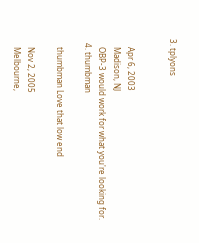3. tplyons


    Apr 6, 2003
    Madison, NJ
    OBP-3 would work for what you're looking for.
  4. thumbman

    thumbman Love that low end

    Nov 2, 2005
    Melbourne,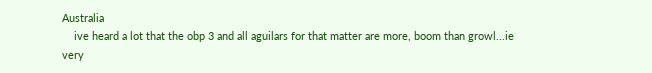Australia
    ive heard a lot that the obp 3 and all aguilars for that matter are more, boom than growl...ie very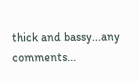thick and bassy...any comments...